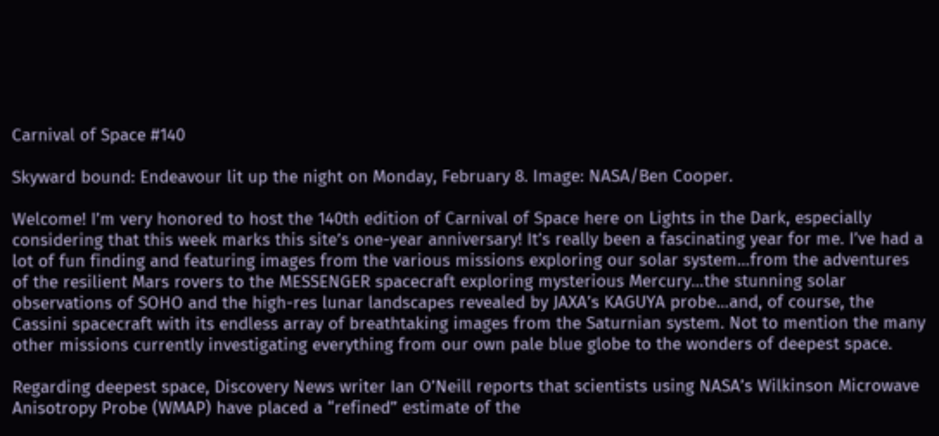Carnival of Space #140

Skyward bound: Endeavour lit up the night on Monday, February 8. Image: NASA/Ben Cooper.

Welcome! I’m very honored to host the 140th edition of Carnival of Space here on Lights in the Dark, especially considering that this week marks this site’s one-year anniversary! It’s really been a fascinating year for me. I’ve had a lot of fun finding and featuring images from the various missions exploring our solar system…from the adventures of the resilient Mars rovers to the MESSENGER spacecraft exploring mysterious Mercury…the stunning solar observations of SOHO and the high-res lunar landscapes revealed by JAXA’s KAGUYA probe…and, of course, the Cassini spacecraft with its endless array of breathtaking images from the Saturnian system. Not to mention the many other missions currently investigating everything from our own pale blue globe to the wonders of deepest space.

Regarding deepest space, Discovery News writer Ian O’Neill reports that scientists using NASA’s Wilkinson Microwave Anisotropy Probe (WMAP) have placed a “refined” estimate of the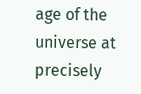age of the universe at precisely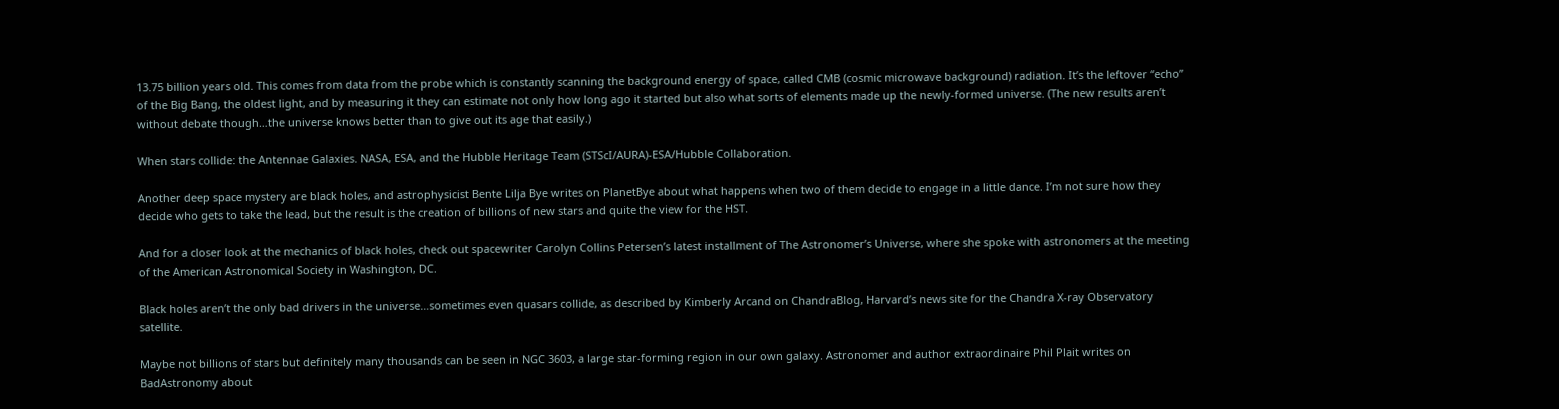13.75 billion years old. This comes from data from the probe which is constantly scanning the background energy of space, called CMB (cosmic microwave background) radiation. It’s the leftover “echo” of the Big Bang, the oldest light, and by measuring it they can estimate not only how long ago it started but also what sorts of elements made up the newly-formed universe. (The new results aren’t without debate though…the universe knows better than to give out its age that easily.)

When stars collide: the Antennae Galaxies. NASA, ESA, and the Hubble Heritage Team (STScI/AURA)-ESA/Hubble Collaboration.

Another deep space mystery are black holes, and astrophysicist Bente Lilja Bye writes on PlanetBye about what happens when two of them decide to engage in a little dance. I’m not sure how they decide who gets to take the lead, but the result is the creation of billions of new stars and quite the view for the HST.

And for a closer look at the mechanics of black holes, check out spacewriter Carolyn Collins Petersen’s latest installment of The Astronomer’s Universe, where she spoke with astronomers at the meeting of the American Astronomical Society in Washington, DC.

Black holes aren’t the only bad drivers in the universe…sometimes even quasars collide, as described by Kimberly Arcand on ChandraBlog, Harvard’s news site for the Chandra X-ray Observatory satellite.

Maybe not billions of stars but definitely many thousands can be seen in NGC 3603, a large star-forming region in our own galaxy. Astronomer and author extraordinaire Phil Plait writes on BadAstronomy about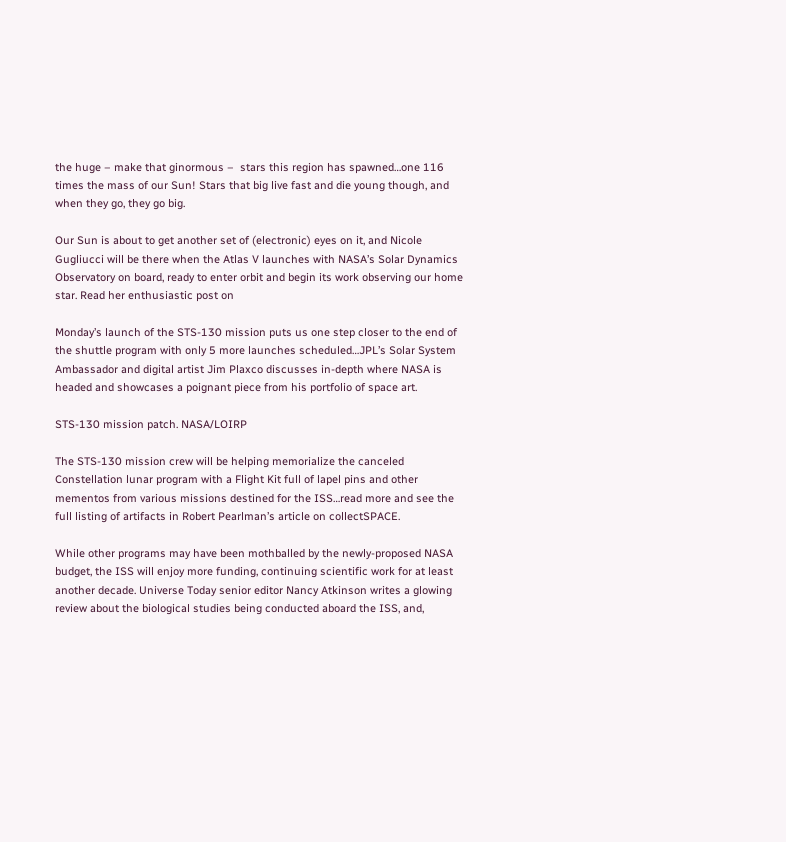the huge – make that ginormous –  stars this region has spawned…one 116 times the mass of our Sun! Stars that big live fast and die young though, and when they go, they go big.

Our Sun is about to get another set of (electronic) eyes on it, and Nicole Gugliucci will be there when the Atlas V launches with NASA’s Solar Dynamics Observatory on board, ready to enter orbit and begin its work observing our home star. Read her enthusiastic post on

Monday’s launch of the STS-130 mission puts us one step closer to the end of the shuttle program with only 5 more launches scheduled…JPL’s Solar System Ambassador and digital artist Jim Plaxco discusses in-depth where NASA is headed and showcases a poignant piece from his portfolio of space art.

STS-130 mission patch. NASA/LOIRP

The STS-130 mission crew will be helping memorialize the canceled Constellation lunar program with a Flight Kit full of lapel pins and other mementos from various missions destined for the ISS…read more and see the full listing of artifacts in Robert Pearlman’s article on collectSPACE.

While other programs may have been mothballed by the newly-proposed NASA budget, the ISS will enjoy more funding, continuing scientific work for at least another decade. Universe Today senior editor Nancy Atkinson writes a glowing review about the biological studies being conducted aboard the ISS, and,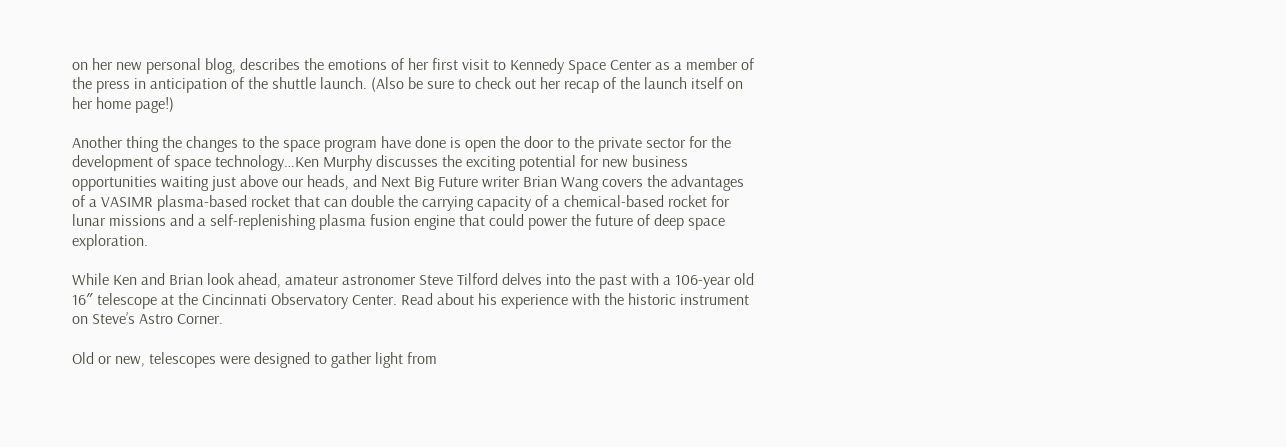on her new personal blog, describes the emotions of her first visit to Kennedy Space Center as a member of the press in anticipation of the shuttle launch. (Also be sure to check out her recap of the launch itself on her home page!)

Another thing the changes to the space program have done is open the door to the private sector for the development of space technology…Ken Murphy discusses the exciting potential for new business opportunities waiting just above our heads, and Next Big Future writer Brian Wang covers the advantages of a VASIMR plasma-based rocket that can double the carrying capacity of a chemical-based rocket for lunar missions and a self-replenishing plasma fusion engine that could power the future of deep space exploration.

While Ken and Brian look ahead, amateur astronomer Steve Tilford delves into the past with a 106-year old 16″ telescope at the Cincinnati Observatory Center. Read about his experience with the historic instrument on Steve’s Astro Corner.

Old or new, telescopes were designed to gather light from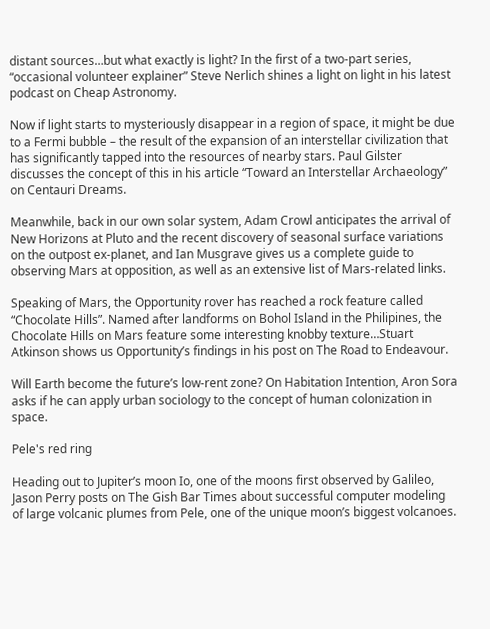distant sources…but what exactly is light? In the first of a two-part series, “occasional volunteer explainer” Steve Nerlich shines a light on light in his latest podcast on Cheap Astronomy.

Now if light starts to mysteriously disappear in a region of space, it might be due to a Fermi bubble – the result of the expansion of an interstellar civilization that has significantly tapped into the resources of nearby stars. Paul Gilster discusses the concept of this in his article “Toward an Interstellar Archaeology” on Centauri Dreams.

Meanwhile, back in our own solar system, Adam Crowl anticipates the arrival of  New Horizons at Pluto and the recent discovery of seasonal surface variations on the outpost ex-planet, and Ian Musgrave gives us a complete guide to observing Mars at opposition, as well as an extensive list of Mars-related links.

Speaking of Mars, the Opportunity rover has reached a rock feature called “Chocolate Hills”. Named after landforms on Bohol Island in the Philipines, the Chocolate Hills on Mars feature some interesting knobby texture…Stuart Atkinson shows us Opportunity’s findings in his post on The Road to Endeavour.

Will Earth become the future’s low-rent zone? On Habitation Intention, Aron Sora asks if he can apply urban sociology to the concept of human colonization in space.

Pele's red ring

Heading out to Jupiter’s moon Io, one of the moons first observed by Galileo, Jason Perry posts on The Gish Bar Times about successful computer modeling of large volcanic plumes from Pele, one of the unique moon’s biggest volcanoes.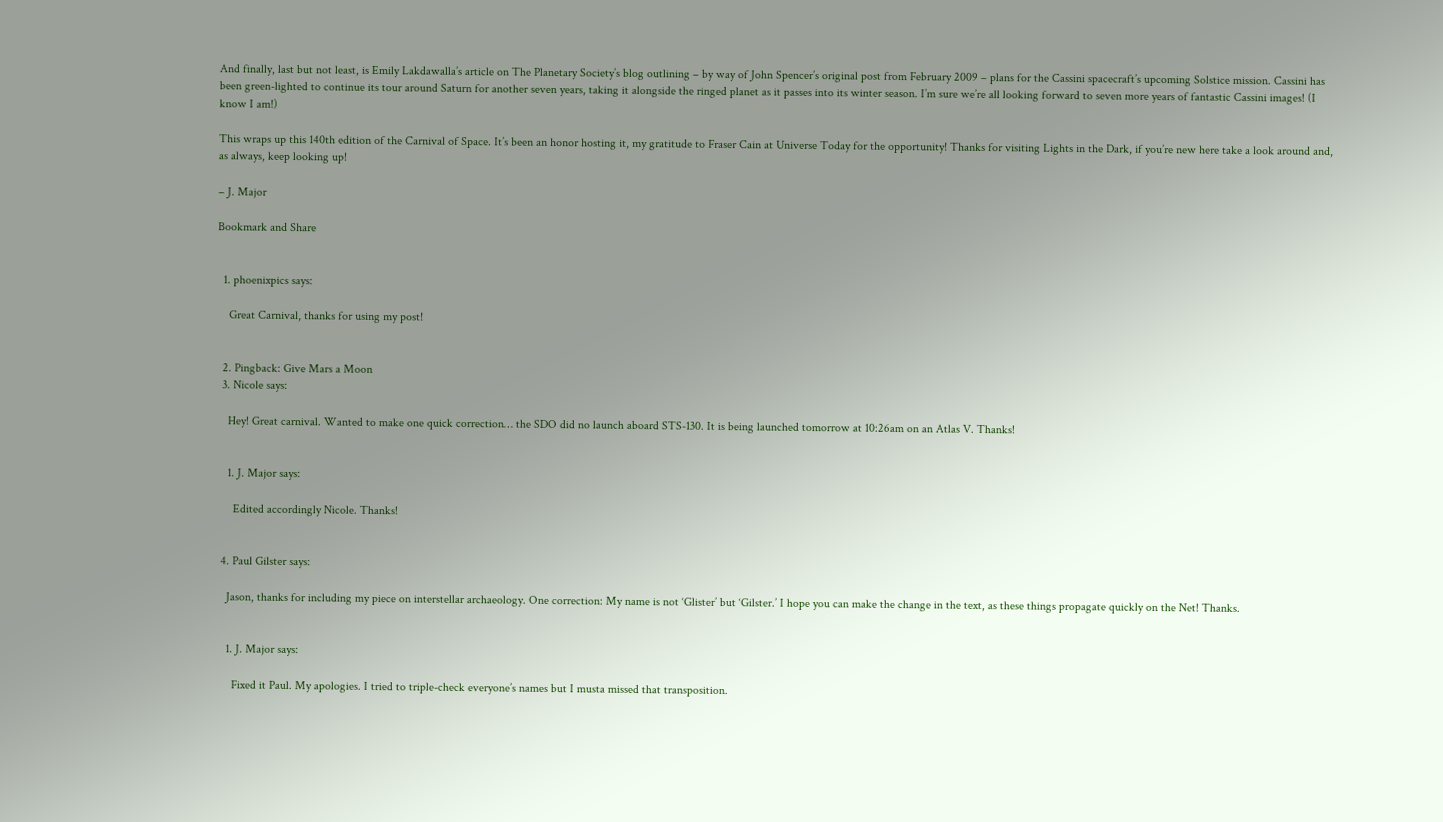And finally, last but not least, is Emily Lakdawalla’s article on The Planetary Society’s blog outlining – by way of John Spencer’s original post from February 2009 – plans for the Cassini spacecraft’s upcoming Solstice mission. Cassini has been green-lighted to continue its tour around Saturn for another seven years, taking it alongside the ringed planet as it passes into its winter season. I’m sure we’re all looking forward to seven more years of fantastic Cassini images! (I know I am!)

This wraps up this 140th edition of the Carnival of Space. It’s been an honor hosting it, my gratitude to Fraser Cain at Universe Today for the opportunity! Thanks for visiting Lights in the Dark, if you’re new here take a look around and, as always, keep looking up!

– J. Major

Bookmark and Share


  1. phoenixpics says:

    Great Carnival, thanks for using my post!


  2. Pingback: Give Mars a Moon
  3. Nicole says:

    Hey! Great carnival. Wanted to make one quick correction… the SDO did no launch aboard STS-130. It is being launched tomorrow at 10:26am on an Atlas V. Thanks!


    1. J. Major says:

      Edited accordingly Nicole. Thanks!


  4. Paul Gilster says:

    Jason, thanks for including my piece on interstellar archaeology. One correction: My name is not ‘Glister’ but ‘Gilster.’ I hope you can make the change in the text, as these things propagate quickly on the Net! Thanks.


    1. J. Major says:

      Fixed it Paul. My apologies. I tried to triple-check everyone’s names but I musta missed that transposition.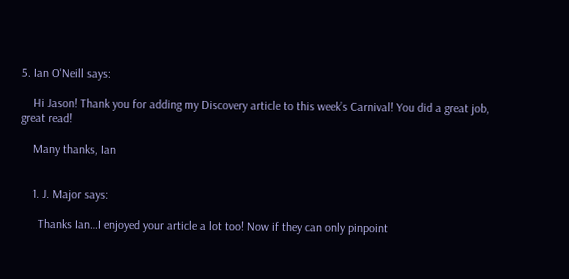5. Ian O'Neill says:

    Hi Jason! Thank you for adding my Discovery article to this week’s Carnival! You did a great job, great read!

    Many thanks, Ian


    1. J. Major says:

      Thanks Ian…I enjoyed your article a lot too! Now if they can only pinpoint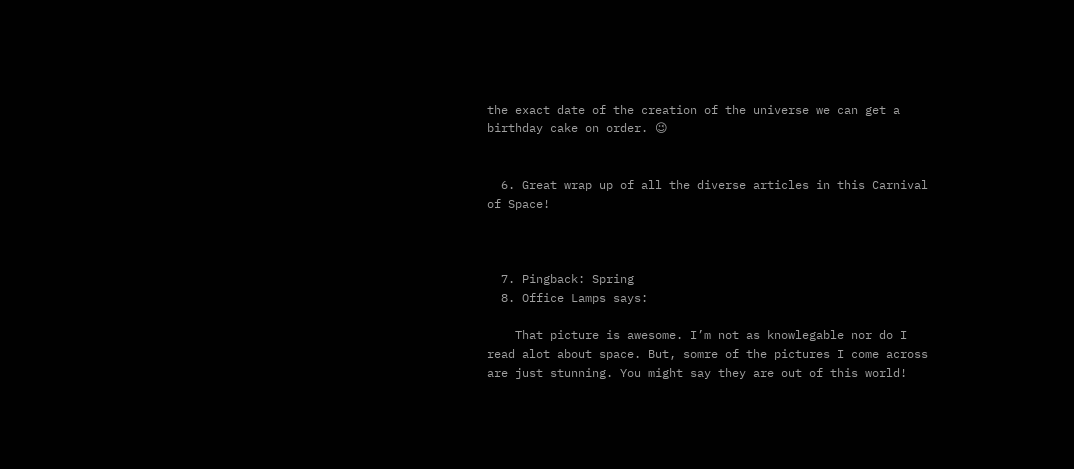the exact date of the creation of the universe we can get a birthday cake on order. 😉


  6. Great wrap up of all the diverse articles in this Carnival of Space!



  7. Pingback: Spring
  8. Office Lamps says:

    That picture is awesome. I’m not as knowlegable nor do I read alot about space. But, somre of the pictures I come across are just stunning. You might say they are out of this world!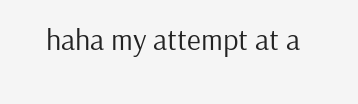haha my attempt at a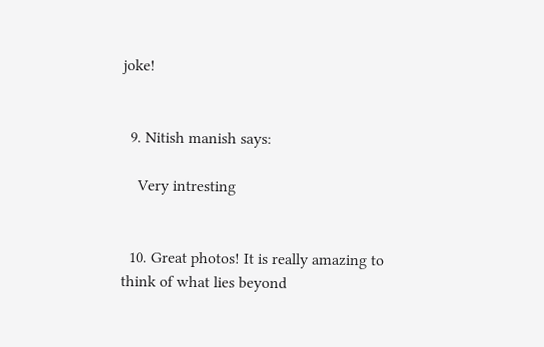joke!


  9. Nitish manish says:

    Very intresting


  10. Great photos! It is really amazing to think of what lies beyond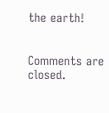the earth!


Comments are closed.